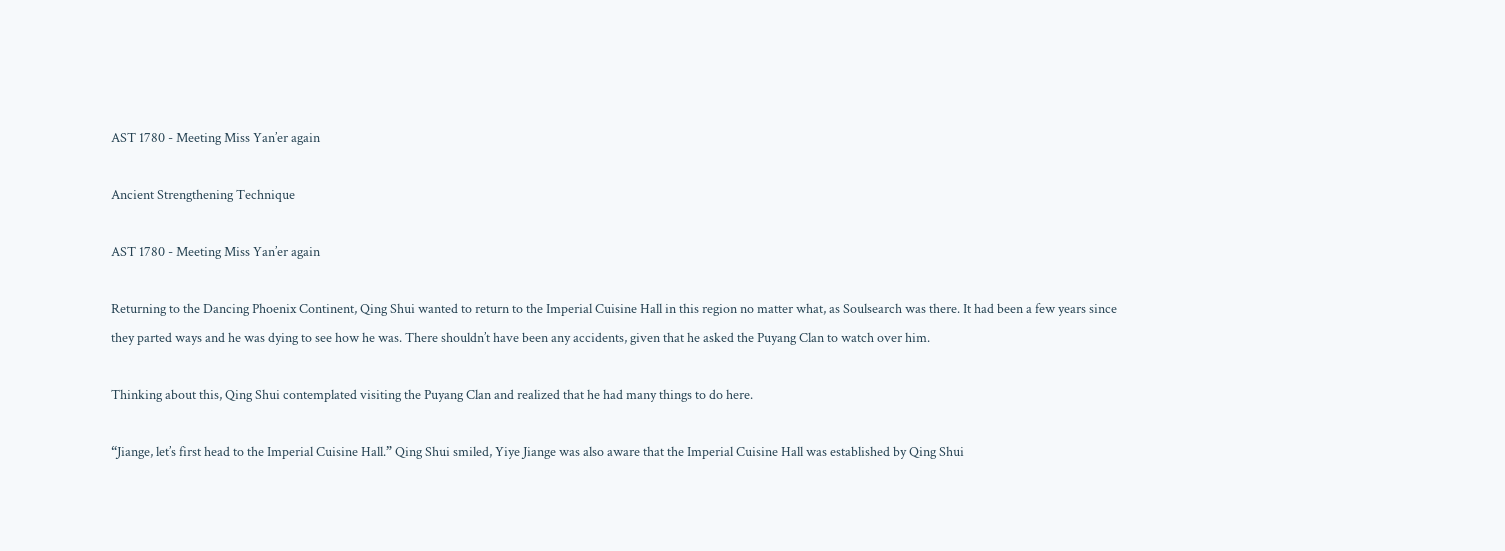AST 1780 - Meeting Miss Yan’er again

Ancient Strengthening Technique

AST 1780 - Meeting Miss Yan’er again

Returning to the Dancing Phoenix Continent, Qing Shui wanted to return to the Imperial Cuisine Hall in this region no matter what, as Soulsearch was there. It had been a few years since they parted ways and he was dying to see how he was. There shouldn’t have been any accidents, given that he asked the Puyang Clan to watch over him.

Thinking about this, Qing Shui contemplated visiting the Puyang Clan and realized that he had many things to do here.

“Jiange, let’s first head to the Imperial Cuisine Hall.” Qing Shui smiled, Yiye Jiange was also aware that the Imperial Cuisine Hall was established by Qing Shui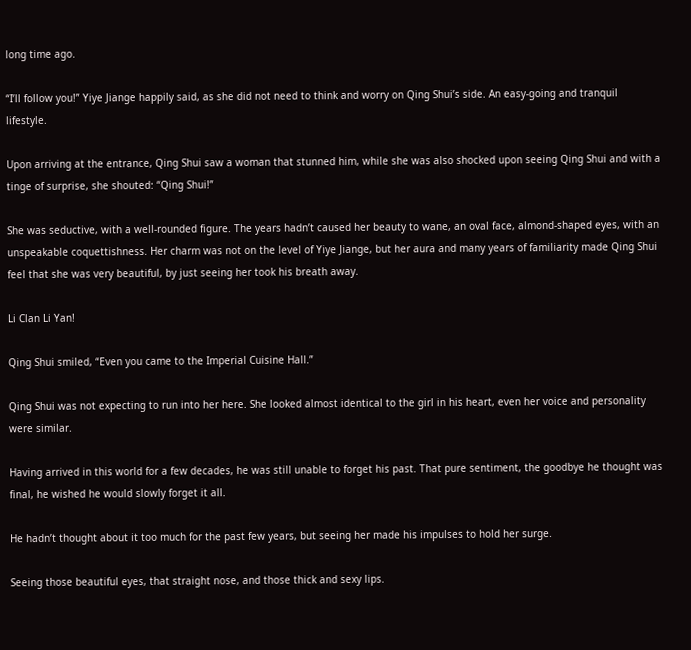long time ago.

“I’ll follow you!” Yiye Jiange happily said, as she did not need to think and worry on Qing Shui’s side. An easy-going and tranquil lifestyle.

Upon arriving at the entrance, Qing Shui saw a woman that stunned him, while she was also shocked upon seeing Qing Shui and with a tinge of surprise, she shouted: “Qing Shui!”

She was seductive, with a well-rounded figure. The years hadn’t caused her beauty to wane, an oval face, almond-shaped eyes, with an unspeakable coquettishness. Her charm was not on the level of Yiye Jiange, but her aura and many years of familiarity made Qing Shui feel that she was very beautiful, by just seeing her took his breath away.

Li Clan Li Yan!

Qing Shui smiled, “Even you came to the Imperial Cuisine Hall.”

Qing Shui was not expecting to run into her here. She looked almost identical to the girl in his heart, even her voice and personality were similar.

Having arrived in this world for a few decades, he was still unable to forget his past. That pure sentiment, the goodbye he thought was final, he wished he would slowly forget it all.

He hadn’t thought about it too much for the past few years, but seeing her made his impulses to hold her surge.

Seeing those beautiful eyes, that straight nose, and those thick and sexy lips.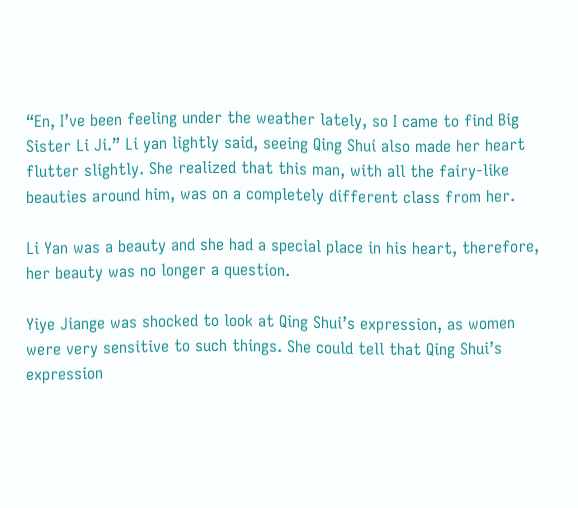“En, I’ve been feeling under the weather lately, so I came to find Big Sister Li Ji.” Li yan lightly said, seeing Qing Shui also made her heart flutter slightly. She realized that this man, with all the fairy-like beauties around him, was on a completely different class from her.

Li Yan was a beauty and she had a special place in his heart, therefore, her beauty was no longer a question.

Yiye Jiange was shocked to look at Qing Shui’s expression, as women were very sensitive to such things. She could tell that Qing Shui’s expression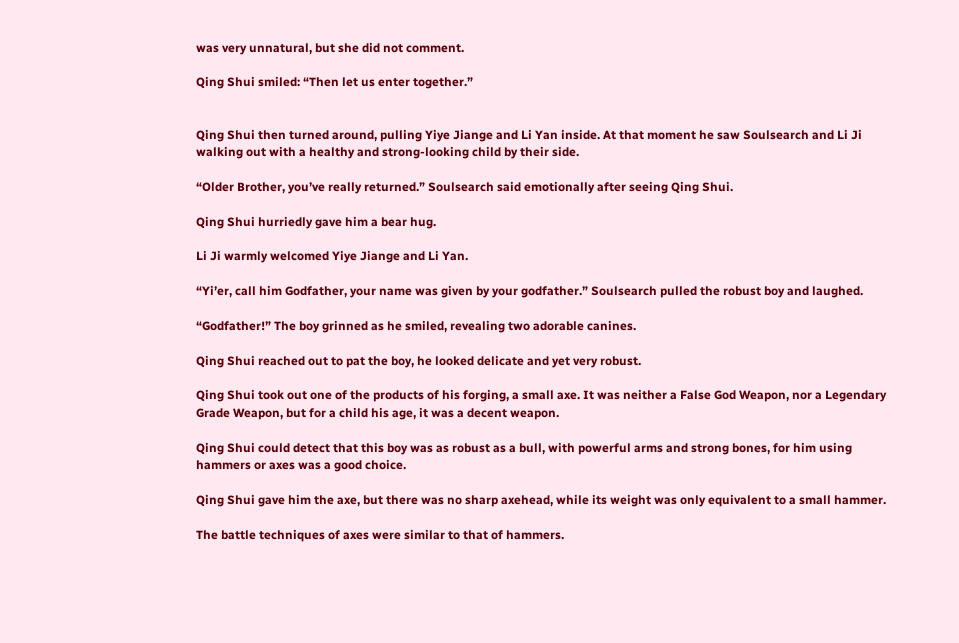was very unnatural, but she did not comment.

Qing Shui smiled: “Then let us enter together.”


Qing Shui then turned around, pulling Yiye Jiange and Li Yan inside. At that moment he saw Soulsearch and Li Ji walking out with a healthy and strong-looking child by their side.

“Older Brother, you’ve really returned.” Soulsearch said emotionally after seeing Qing Shui.

Qing Shui hurriedly gave him a bear hug.

Li Ji warmly welcomed Yiye Jiange and Li Yan.

“Yi’er, call him Godfather, your name was given by your godfather.” Soulsearch pulled the robust boy and laughed.

“Godfather!” The boy grinned as he smiled, revealing two adorable canines.

Qing Shui reached out to pat the boy, he looked delicate and yet very robust.

Qing Shui took out one of the products of his forging, a small axe. It was neither a False God Weapon, nor a Legendary Grade Weapon, but for a child his age, it was a decent weapon.

Qing Shui could detect that this boy was as robust as a bull, with powerful arms and strong bones, for him using hammers or axes was a good choice.

Qing Shui gave him the axe, but there was no sharp axehead, while its weight was only equivalent to a small hammer.

The battle techniques of axes were similar to that of hammers.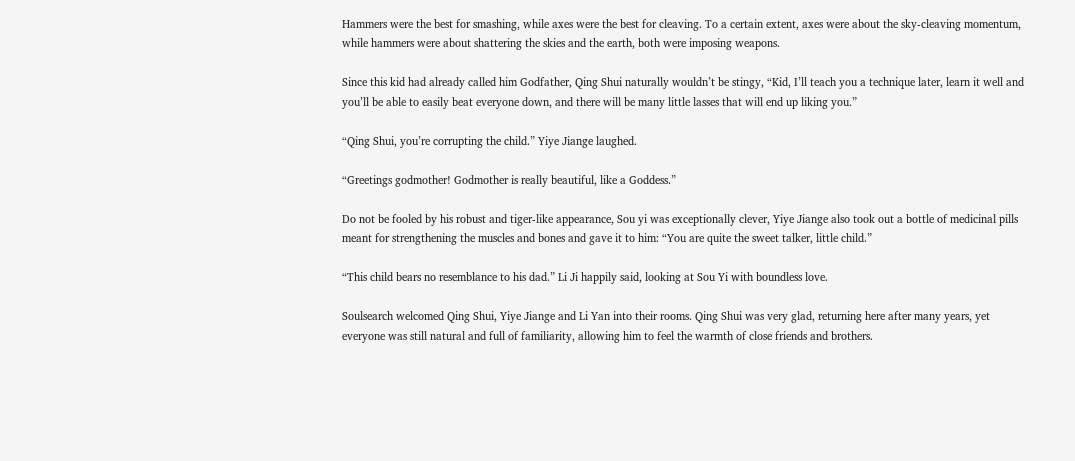Hammers were the best for smashing, while axes were the best for cleaving. To a certain extent, axes were about the sky-cleaving momentum, while hammers were about shattering the skies and the earth, both were imposing weapons.

Since this kid had already called him Godfather, Qing Shui naturally wouldn’t be stingy, “Kid, I’ll teach you a technique later, learn it well and you’ll be able to easily beat everyone down, and there will be many little lasses that will end up liking you.”

“Qing Shui, you’re corrupting the child.” Yiye Jiange laughed.

“Greetings godmother! Godmother is really beautiful, like a Goddess.”

Do not be fooled by his robust and tiger-like appearance, Sou yi was exceptionally clever, Yiye Jiange also took out a bottle of medicinal pills meant for strengthening the muscles and bones and gave it to him: “You are quite the sweet talker, little child.”

“This child bears no resemblance to his dad.” Li Ji happily said, looking at Sou Yi with boundless love.

Soulsearch welcomed Qing Shui, Yiye Jiange and Li Yan into their rooms. Qing Shui was very glad, returning here after many years, yet everyone was still natural and full of familiarity, allowing him to feel the warmth of close friends and brothers.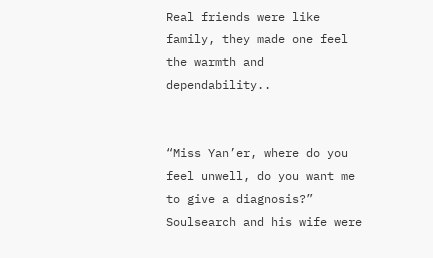Real friends were like family, they made one feel the warmth and dependability..


“Miss Yan’er, where do you feel unwell, do you want me to give a diagnosis?” Soulsearch and his wife were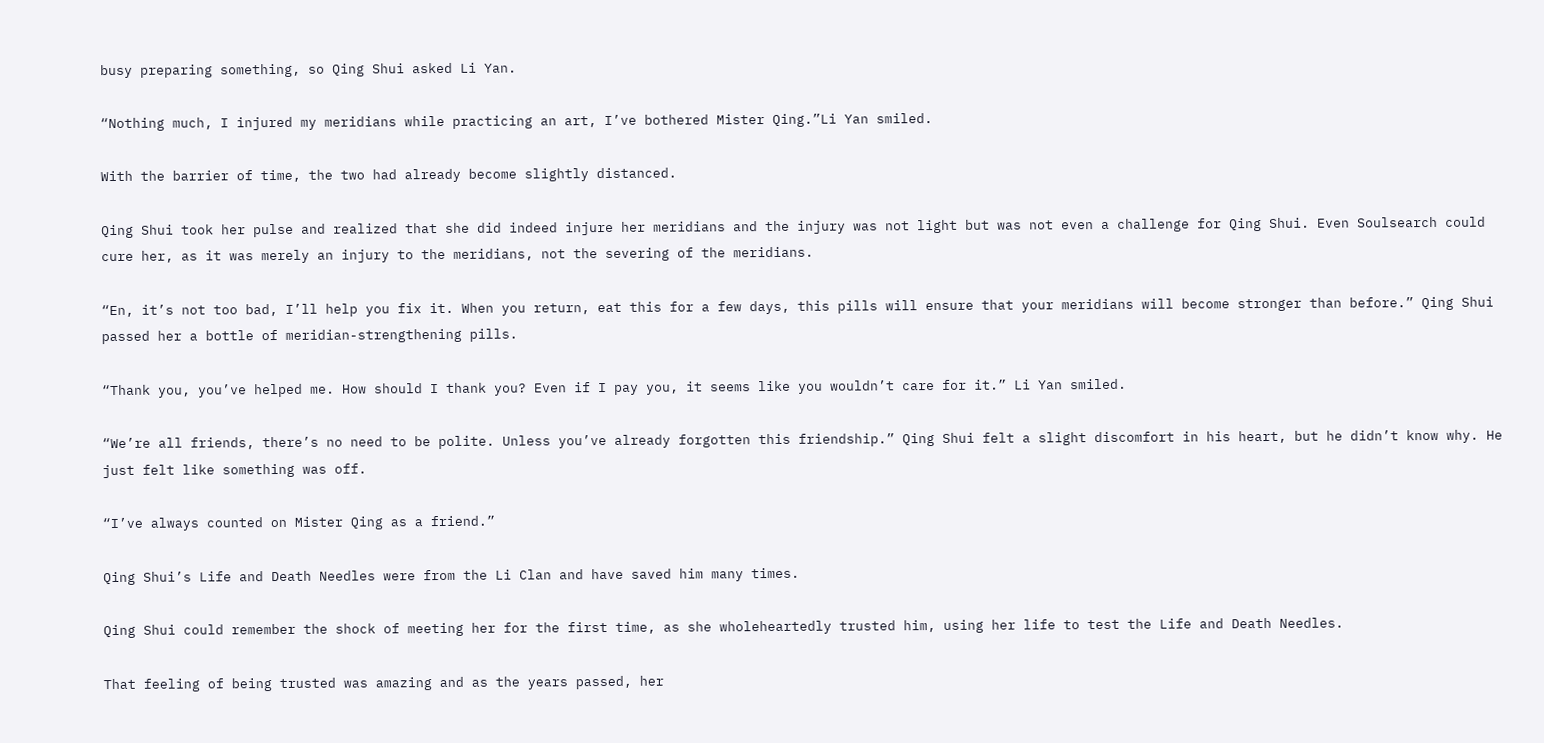busy preparing something, so Qing Shui asked Li Yan.

“Nothing much, I injured my meridians while practicing an art, I’ve bothered Mister Qing.”Li Yan smiled.

With the barrier of time, the two had already become slightly distanced.

Qing Shui took her pulse and realized that she did indeed injure her meridians and the injury was not light but was not even a challenge for Qing Shui. Even Soulsearch could cure her, as it was merely an injury to the meridians, not the severing of the meridians.

“En, it’s not too bad, I’ll help you fix it. When you return, eat this for a few days, this pills will ensure that your meridians will become stronger than before.” Qing Shui passed her a bottle of meridian-strengthening pills.

“Thank you, you’ve helped me. How should I thank you? Even if I pay you, it seems like you wouldn’t care for it.” Li Yan smiled.

“We’re all friends, there’s no need to be polite. Unless you’ve already forgotten this friendship.” Qing Shui felt a slight discomfort in his heart, but he didn’t know why. He just felt like something was off.

“I’ve always counted on Mister Qing as a friend.”

Qing Shui’s Life and Death Needles were from the Li Clan and have saved him many times.

Qing Shui could remember the shock of meeting her for the first time, as she wholeheartedly trusted him, using her life to test the Life and Death Needles.

That feeling of being trusted was amazing and as the years passed, her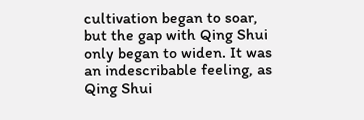cultivation began to soar, but the gap with Qing Shui only began to widen. It was an indescribable feeling, as Qing Shui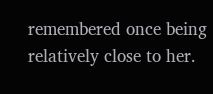remembered once being relatively close to her.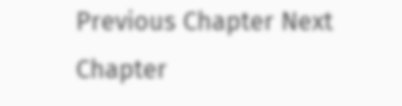Previous Chapter Next Chapter